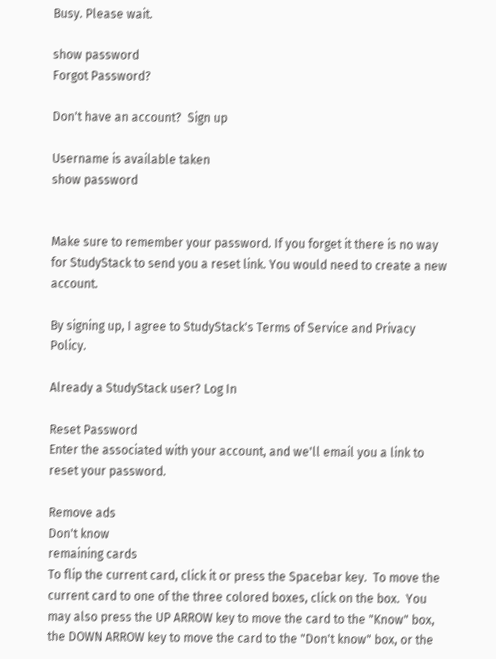Busy. Please wait.

show password
Forgot Password?

Don't have an account?  Sign up

Username is available taken
show password


Make sure to remember your password. If you forget it there is no way for StudyStack to send you a reset link. You would need to create a new account.

By signing up, I agree to StudyStack's Terms of Service and Privacy Policy.

Already a StudyStack user? Log In

Reset Password
Enter the associated with your account, and we'll email you a link to reset your password.

Remove ads
Don't know
remaining cards
To flip the current card, click it or press the Spacebar key.  To move the current card to one of the three colored boxes, click on the box.  You may also press the UP ARROW key to move the card to the "Know" box, the DOWN ARROW key to move the card to the "Don't know" box, or the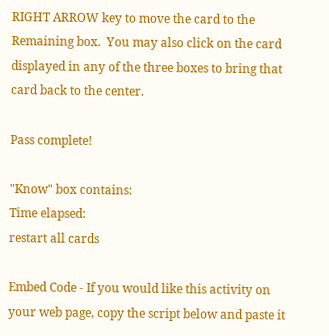RIGHT ARROW key to move the card to the Remaining box.  You may also click on the card displayed in any of the three boxes to bring that card back to the center.

Pass complete!

"Know" box contains:
Time elapsed:
restart all cards

Embed Code - If you would like this activity on your web page, copy the script below and paste it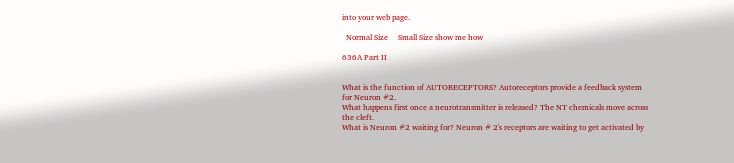into your web page.

  Normal Size     Small Size show me how

636A Part II


What is the function of AUTORECEPTORS? Autoreceptors provide a feedback system for Neuron #2.
What happens first once a neurotransmitter is released? The NT chemicals move across the cleft.
What is Neuron #2 waiting for? Neuron # 2's receptors are waiting to get activated by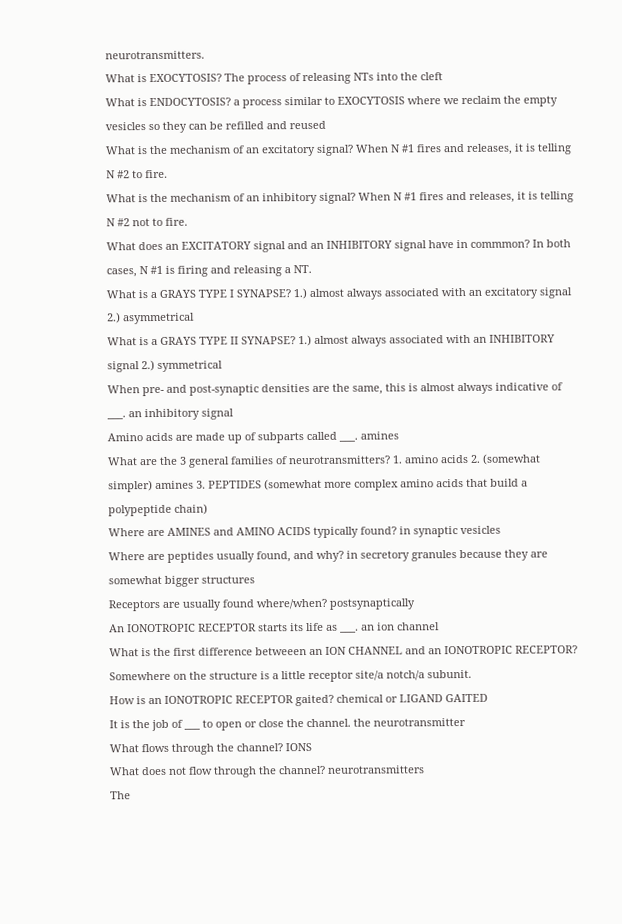neurotransmitters.
What is EXOCYTOSIS? The process of releasing NTs into the cleft
What is ENDOCYTOSIS? a process similar to EXOCYTOSIS where we reclaim the empty vesicles so they can be refilled and reused
What is the mechanism of an excitatory signal? When N #1 fires and releases, it is telling N #2 to fire.
What is the mechanism of an inhibitory signal? When N #1 fires and releases, it is telling N #2 not to fire.
What does an EXCITATORY signal and an INHIBITORY signal have in commmon? In both cases, N #1 is firing and releasing a NT.
What is a GRAYS TYPE I SYNAPSE? 1.) almost always associated with an excitatory signal 2.) asymmetrical
What is a GRAYS TYPE II SYNAPSE? 1.) almost always associated with an INHIBITORY signal 2.) symmetrical
When pre- and post-synaptic densities are the same, this is almost always indicative of ___. an inhibitory signal
Amino acids are made up of subparts called ___. amines
What are the 3 general families of neurotransmitters? 1. amino acids 2. (somewhat simpler) amines 3. PEPTIDES (somewhat more complex amino acids that build a polypeptide chain)
Where are AMINES and AMINO ACIDS typically found? in synaptic vesicles
Where are peptides usually found, and why? in secretory granules because they are somewhat bigger structures
Receptors are usually found where/when? postsynaptically
An IONOTROPIC RECEPTOR starts its life as ___. an ion channel
What is the first difference betweeen an ION CHANNEL and an IONOTROPIC RECEPTOR? Somewhere on the structure is a little receptor site/a notch/a subunit.
How is an IONOTROPIC RECEPTOR gaited? chemical or LIGAND GAITED
It is the job of ___ to open or close the channel. the neurotransmitter
What flows through the channel? IONS
What does not flow through the channel? neurotransmitters
The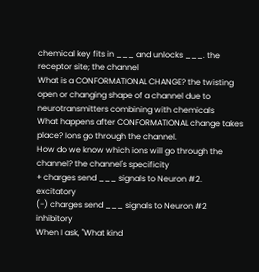chemical key fits in ___ and unlocks ___. the receptor site; the channel
What is a CONFORMATIONAL CHANGE? the twisting open or changing shape of a channel due to neurotransmitters combining with chemicals
What happens after CONFORMATIONAL change takes place? Ions go through the channel.
How do we know which ions will go through the channel? the channel's specificity
+ charges send ___ signals to Neuron #2. excitatory
(-) charges send ___ signals to Neuron #2 inhibitory
When I ask, "What kind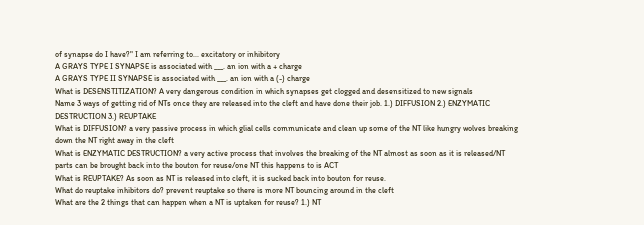of synapse do I have?" I am referring to... excitatory or inhibitory
A GRAYS TYPE I SYNAPSE is associated with ___. an ion with a + charge
A GRAYS TYPE II SYNAPSE is associated with ___. an ion with a (-) charge
What is DESENSTITIZATION? A very dangerous condition in which synapses get clogged and desensitized to new signals
Name 3 ways of getting rid of NTs once they are released into the cleft and have done their job. 1.) DIFFUSION 2.) ENZYMATIC DESTRUCTION 3.) REUPTAKE
What is DIFFUSION? a very passive process in which glial cells communicate and clean up some of the NT like hungry wolves breaking down the NT right away in the cleft
What is ENZYMATIC DESTRUCTION? a very active process that involves the breaking of the NT almost as soon as it is released/NT parts can be brought back into the bouton for reuse/one NT this happens to is ACT
What is REUPTAKE? As soon as NT is released into cleft, it is sucked back into bouton for reuse.
What do reuptake inhibitors do? prevent reuptake so there is more NT bouncing around in the cleft
What are the 2 things that can happen when a NT is uptaken for reuse? 1.) NT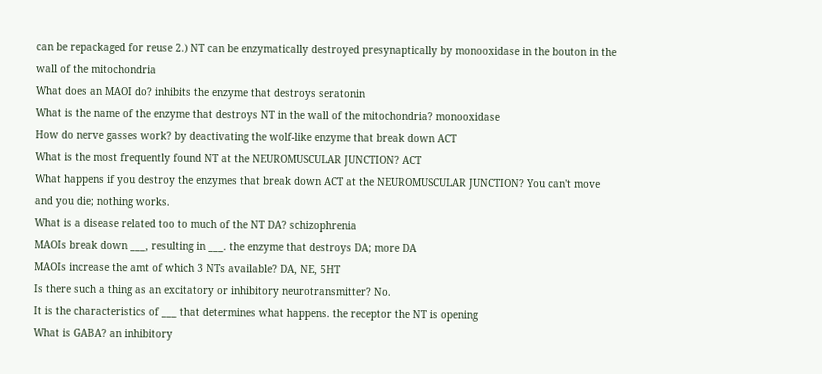can be repackaged for reuse 2.) NT can be enzymatically destroyed presynaptically by monooxidase in the bouton in the wall of the mitochondria
What does an MAOI do? inhibits the enzyme that destroys seratonin
What is the name of the enzyme that destroys NT in the wall of the mitochondria? monooxidase
How do nerve gasses work? by deactivating the wolf-like enzyme that break down ACT
What is the most frequently found NT at the NEUROMUSCULAR JUNCTION? ACT
What happens if you destroy the enzymes that break down ACT at the NEUROMUSCULAR JUNCTION? You can't move and you die; nothing works.
What is a disease related too to much of the NT DA? schizophrenia
MAOIs break down ___, resulting in ___. the enzyme that destroys DA; more DA
MAOIs increase the amt of which 3 NTs available? DA, NE, 5HT
Is there such a thing as an excitatory or inhibitory neurotransmitter? No.
It is the characteristics of ___ that determines what happens. the receptor the NT is opening
What is GABA? an inhibitory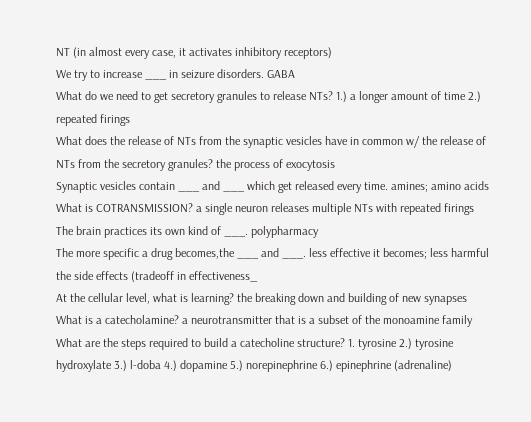NT (in almost every case, it activates inhibitory receptors)
We try to increase ___ in seizure disorders. GABA
What do we need to get secretory granules to release NTs? 1.) a longer amount of time 2.) repeated firings
What does the release of NTs from the synaptic vesicles have in common w/ the release of NTs from the secretory granules? the process of exocytosis
Synaptic vesicles contain ___ and ___ which get released every time. amines; amino acids
What is COTRANSMISSION? a single neuron releases multiple NTs with repeated firings
The brain practices its own kind of ___. polypharmacy
The more specific a drug becomes,the ___ and ___. less effective it becomes; less harmful the side effects (tradeoff in effectiveness_
At the cellular level, what is learning? the breaking down and building of new synapses
What is a catecholamine? a neurotransmitter that is a subset of the monoamine family
What are the steps required to build a catecholine structure? 1. tyrosine 2.) tyrosine hydroxylate 3.) l-doba 4.) dopamine 5.) norepinephrine 6.) epinephrine (adrenaline)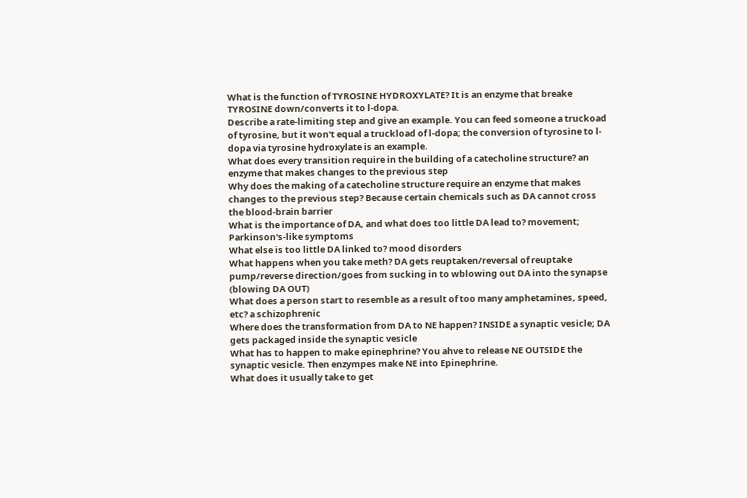What is the function of TYROSINE HYDROXYLATE? It is an enzyme that breake TYROSINE down/converts it to l-dopa.
Describe a rate-limiting step and give an example. You can feed someone a truckoad of tyrosine, but it won't equal a truckload of l-dopa; the conversion of tyrosine to l-dopa via tyrosine hydroxylate is an example.
What does every transition require in the building of a catecholine structure? an enzyme that makes changes to the previous step
Why does the making of a catecholine structure require an enzyme that makes changes to the previous step? Because certain chemicals such as DA cannot cross the blood-brain barrier
What is the importance of DA, and what does too little DA lead to? movement; Parkinson's-like symptoms
What else is too little DA linked to? mood disorders
What happens when you take meth? DA gets reuptaken/reversal of reuptake pump/reverse direction/goes from sucking in to wblowing out DA into the synapse (blowing DA OUT)
What does a person start to resemble as a result of too many amphetamines, speed, etc? a schizophrenic
Where does the transformation from DA to NE happen? INSIDE a synaptic vesicle; DA gets packaged inside the synaptic vesicle
What has to happen to make epinephrine? You ahve to release NE OUTSIDE the synaptic vesicle. Then enzympes make NE into Epinephrine.
What does it usually take to get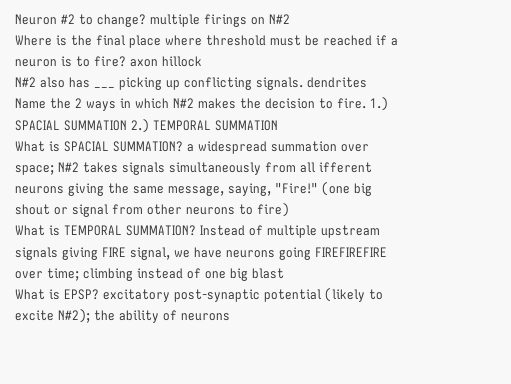Neuron #2 to change? multiple firings on N#2
Where is the final place where threshold must be reached if a neuron is to fire? axon hillock
N#2 also has ___ picking up conflicting signals. dendrites
Name the 2 ways in which N#2 makes the decision to fire. 1.) SPACIAL SUMMATION 2.) TEMPORAL SUMMATION
What is SPACIAL SUMMATION? a widespread summation over space; N#2 takes signals simultaneously from all ifferent neurons giving the same message, saying, "Fire!" (one big shout or signal from other neurons to fire)
What is TEMPORAL SUMMATION? Instead of multiple upstream signals giving FIRE signal, we have neurons going FIREFIREFIRE over time; climbing instead of one big blast
What is EPSP? excitatory post-synaptic potential (likely to excite N#2); the ability of neurons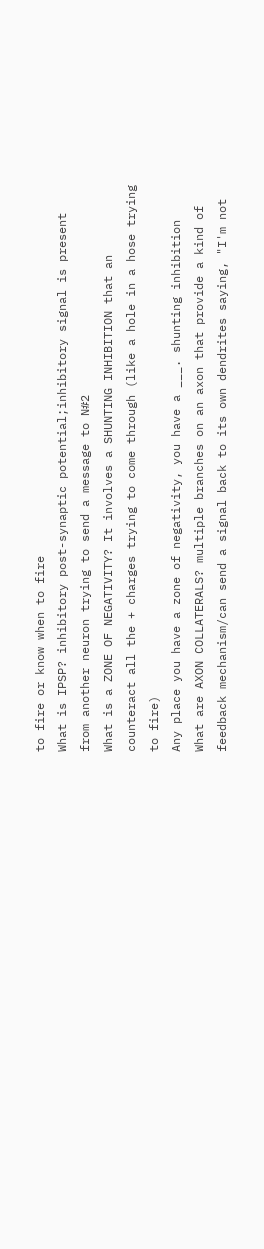to fire or know when to fire
What is IPSP? inhibitory post-synaptic potential;inhibitory signal is present from another neuron trying to send a message to N#2
What is a ZONE OF NEGATIVITY? It involves a SHUNTING INHIBITION that an counteract all the + charges trying to come through (like a hole in a hose trying to fire)
Any place you have a zone of negativity, you have a ___. shunting inhibition
What are AXON COLLATERALS? multiple branches on an axon that provide a kind of feedback mechanism/can send a signal back to its own dendrites saying, "I'm not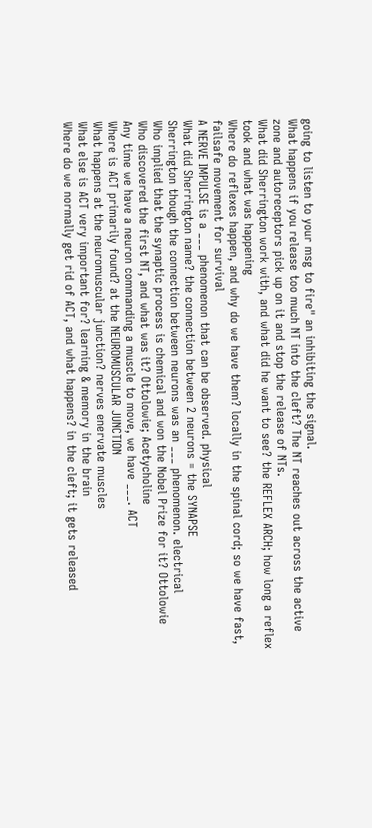going to listen to your msg to fire" an inhibiting the signal.
What happens if you release too much NT into the cleft? The NT reaches out across the active zone and autoreceptors pick up on it and stop the release of NTs.
What did Sherrington work with, and what did he want to see? the REFLEX ARCH; how long a reflex took and what was happening
Where do reflexes happen, and why do we have them? locally in the spinal cord; so we have fast, failsafe movement for survival
A NERVE IMPULSE is a ___ phenomenon that can be observed. physical
What did Sherrington name? the connection between 2 neurons = the SYNAPSE
Sherrington though the connection between neurons was an ___ phenomenon. electrical
Who implied that the synaptic process is chemical and won the Nobel Prize for it? Ottolowie
Who discovered the first NT, and what was it? Ottolowie; Acetycholine
Any time we have a neuron commanding a muscle to move, we have ___. ACT
Where is ACT primarily found? at the NEUROMUSCULAR JUNCTION
What happens at the neuromuscular junction? nerves enervate muscles
What else is ACT very important for? learning & memory in the brain
Where do we normally get rid of ACT, and what happens? in the cleft; it gets released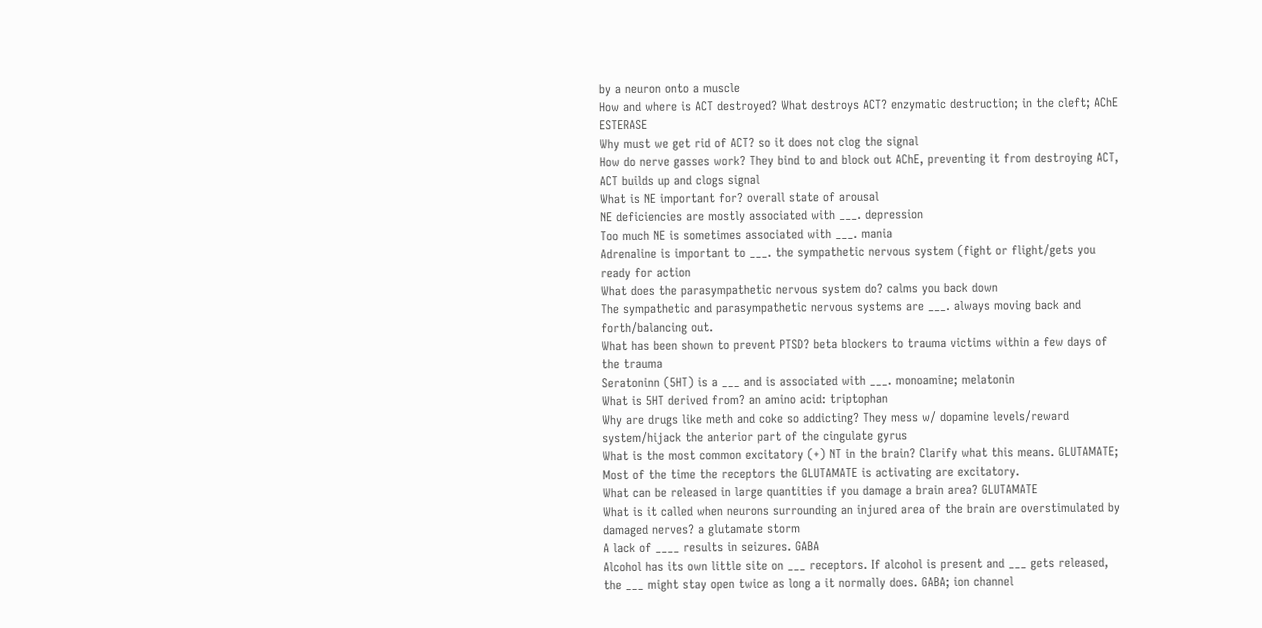by a neuron onto a muscle
How and where is ACT destroyed? What destroys ACT? enzymatic destruction; in the cleft; AChE ESTERASE
Why must we get rid of ACT? so it does not clog the signal
How do nerve gasses work? They bind to and block out AChE, preventing it from destroying ACT, ACT builds up and clogs signal
What is NE important for? overall state of arousal
NE deficiencies are mostly associated with ___. depression
Too much NE is sometimes associated with ___. mania
Adrenaline is important to ___. the sympathetic nervous system (fight or flight/gets you ready for action
What does the parasympathetic nervous system do? calms you back down
The sympathetic and parasympathetic nervous systems are ___. always moving back and forth/balancing out.
What has been shown to prevent PTSD? beta blockers to trauma victims within a few days of the trauma
Seratoninn (5HT) is a ___ and is associated with ___. monoamine; melatonin
What is 5HT derived from? an amino acid: triptophan
Why are drugs like meth and coke so addicting? They mess w/ dopamine levels/reward system/hijack the anterior part of the cingulate gyrus
What is the most common excitatory (+) NT in the brain? Clarify what this means. GLUTAMATE; Most of the time the receptors the GLUTAMATE is activating are excitatory.
What can be released in large quantities if you damage a brain area? GLUTAMATE
What is it called when neurons surrounding an injured area of the brain are overstimulated by damaged nerves? a glutamate storm
A lack of ____ results in seizures. GABA
Alcohol has its own little site on ___ receptors. If alcohol is present and ___ gets released, the ___ might stay open twice as long a it normally does. GABA; ion channel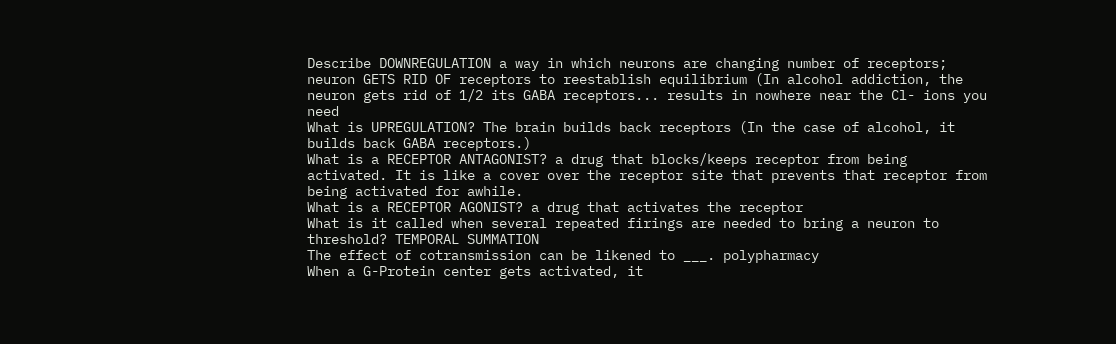Describe DOWNREGULATION a way in which neurons are changing number of receptors; neuron GETS RID OF receptors to reestablish equilibrium (In alcohol addiction, the neuron gets rid of 1/2 its GABA receptors... results in nowhere near the Cl- ions you need
What is UPREGULATION? The brain builds back receptors (In the case of alcohol, it builds back GABA receptors.)
What is a RECEPTOR ANTAGONIST? a drug that blocks/keeps receptor from being activated. It is like a cover over the receptor site that prevents that receptor from being activated for awhile.
What is a RECEPTOR AGONIST? a drug that activates the receptor
What is it called when several repeated firings are needed to bring a neuron to threshold? TEMPORAL SUMMATION
The effect of cotransmission can be likened to ___. polypharmacy
When a G-Protein center gets activated, it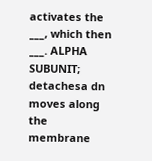activates the ___, which then ___. ALPHA SUBUNIT; detachesa dn moves along the membrane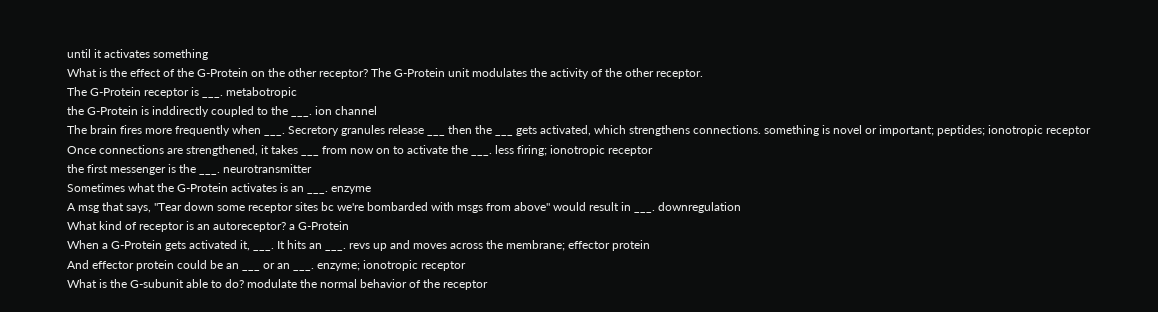until it activates something
What is the effect of the G-Protein on the other receptor? The G-Protein unit modulates the activity of the other receptor.
The G-Protein receptor is ___. metabotropic
the G-Protein is inddirectly coupled to the ___. ion channel
The brain fires more frequently when ___. Secretory granules release ___ then the ___ gets activated, which strengthens connections. something is novel or important; peptides; ionotropic receptor
Once connections are strengthened, it takes ___ from now on to activate the ___. less firing; ionotropic receptor
the first messenger is the ___. neurotransmitter
Sometimes what the G-Protein activates is an ___. enzyme
A msg that says, "Tear down some receptor sites bc we're bombarded with msgs from above" would result in ___. downregulation
What kind of receptor is an autoreceptor? a G-Protein
When a G-Protein gets activated it, ___. It hits an ___. revs up and moves across the membrane; effector protein
And effector protein could be an ___ or an ___. enzyme; ionotropic receptor
What is the G-subunit able to do? modulate the normal behavior of the receptor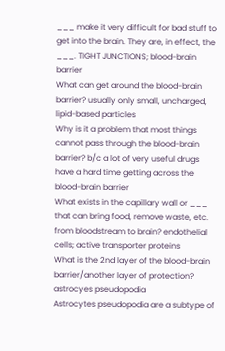___ make it very difficult for bad stuff to get into the brain. They are, in effect, the ___. TIGHT JUNCTIONS; blood-brain barrier
What can get around the blood-brain barrier? usually only small, uncharged, lipid-based particles
Why is it a problem that most things cannot pass through the blood-brain barrier? b/c a lot of very useful drugs have a hard time getting across the blood-brain barrier
What exists in the capillary wall or ___ that can bring food, remove waste, etc. from bloodstream to brain? endothelial cells; active transporter proteins
What is the 2nd layer of the blood-brain barrier/another layer of protection? astrocyes pseudopodia
Astrocytes pseudopodia are a subtype of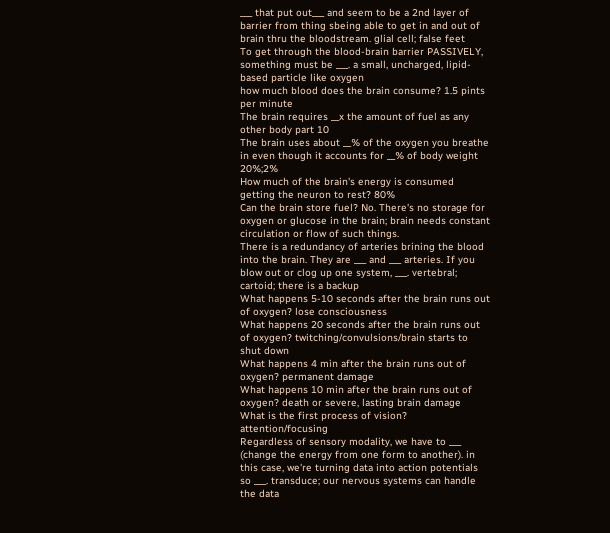___ that put out___ and seem to be a 2nd layer of barrier from thing sbeing able to get in and out of brain thru the bloodstream. glial cell; false feet
To get through the blood-brain barrier PASSIVELY, something must be ___. a small, uncharged, lipid-based particle like oxygen
how much blood does the brain consume? 1.5 pints per minute
The brain requires __x the amount of fuel as any other body part 10
The brain uses about __% of the oxygen you breathe in even though it accounts for __% of body weight 20%;2%
How much of the brain's energy is consumed getting the neuron to rest? 80%
Can the brain store fuel? No. There's no storage for oxygen or glucose in the brain; brain needs constant circulation or flow of such things.
There is a redundancy of arteries brining the blood into the brain. They are ___ and ___ arteries. If you blow out or clog up one system, ___. vertebral; cartoid; there is a backup
What happens 5-10 seconds after the brain runs out of oxygen? lose consciousness
What happens 20 seconds after the brain runs out of oxygen? twitching/convulsions/brain starts to shut down
What happens 4 min after the brain runs out of oxygen? permanent damage
What happens 10 min after the brain runs out of oxygen? death or severe, lasting brain damage
What is the first process of vision? attention/focusing
Regardless of sensory modality, we have to ___ (change the energy from one form to another). in this case, we're turning data into action potentials so ___. transduce; our nervous systems can handle the data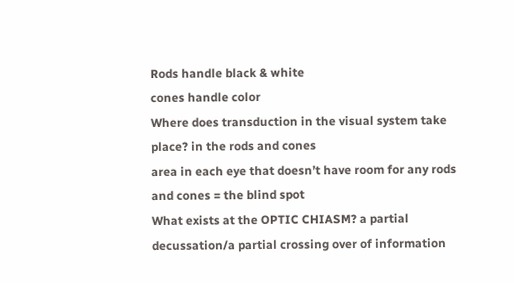Rods handle black & white
cones handle color
Where does transduction in the visual system take place? in the rods and cones
area in each eye that doesn’t have room for any rods and cones = the blind spot
What exists at the OPTIC CHIASM? a partial decussation/a partial crossing over of information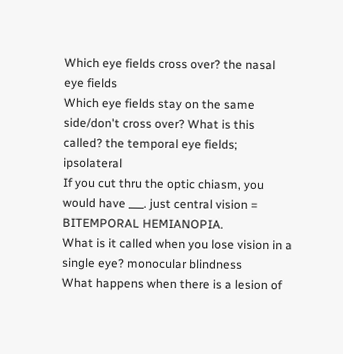Which eye fields cross over? the nasal eye fields
Which eye fields stay on the same side/don't cross over? What is this called? the temporal eye fields; ipsolateral
If you cut thru the optic chiasm, you would have ___. just central vision = BITEMPORAL HEMIANOPIA.
What is it called when you lose vision in a single eye? monocular blindness
What happens when there is a lesion of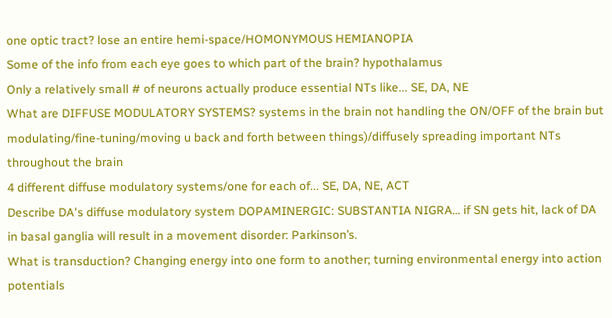one optic tract? lose an entire hemi-space/HOMONYMOUS HEMIANOPIA
Some of the info from each eye goes to which part of the brain? hypothalamus
Only a relatively small # of neurons actually produce essential NTs like... SE, DA, NE
What are DIFFUSE MODULATORY SYSTEMS? systems in the brain not handling the ON/OFF of the brain but modulating/fine-tuning/moving u back and forth between things)/diffusely spreading important NTs throughout the brain
4 different diffuse modulatory systems/one for each of... SE, DA, NE, ACT
Describe DA's diffuse modulatory system DOPAMINERGIC: SUBSTANTIA NIGRA… if SN gets hit, lack of DA in basal ganglia will result in a movement disorder: Parkinson’s.
What is transduction? Changing energy into one form to another; turning environmental energy into action potentials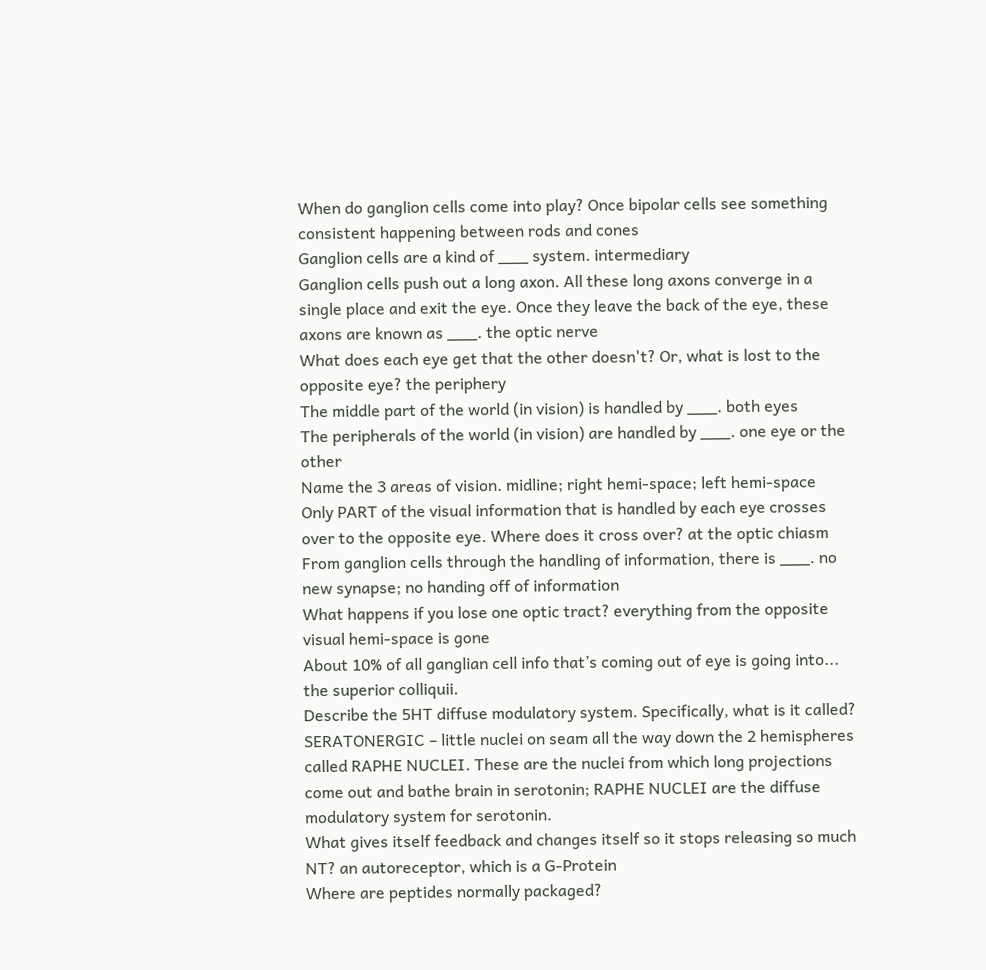When do ganglion cells come into play? Once bipolar cells see something consistent happening between rods and cones
Ganglion cells are a kind of ___ system. intermediary
Ganglion cells push out a long axon. All these long axons converge in a single place and exit the eye. Once they leave the back of the eye, these axons are known as ___. the optic nerve
What does each eye get that the other doesn't? Or, what is lost to the opposite eye? the periphery
The middle part of the world (in vision) is handled by ___. both eyes
The peripherals of the world (in vision) are handled by ___. one eye or the other
Name the 3 areas of vision. midline; right hemi-space; left hemi-space
Only PART of the visual information that is handled by each eye crosses over to the opposite eye. Where does it cross over? at the optic chiasm
From ganglion cells through the handling of information, there is ___. no new synapse; no handing off of information
What happens if you lose one optic tract? everything from the opposite visual hemi-space is gone
About 10% of all ganglian cell info that’s coming out of eye is going into... the superior colliquii.
Describe the 5HT diffuse modulatory system. Specifically, what is it called? SERATONERGIC – little nuclei on seam all the way down the 2 hemispheres called RAPHE NUCLEI. These are the nuclei from which long projections come out and bathe brain in serotonin; RAPHE NUCLEI are the diffuse modulatory system for serotonin.
What gives itself feedback and changes itself so it stops releasing so much NT? an autoreceptor, which is a G-Protein
Where are peptides normally packaged?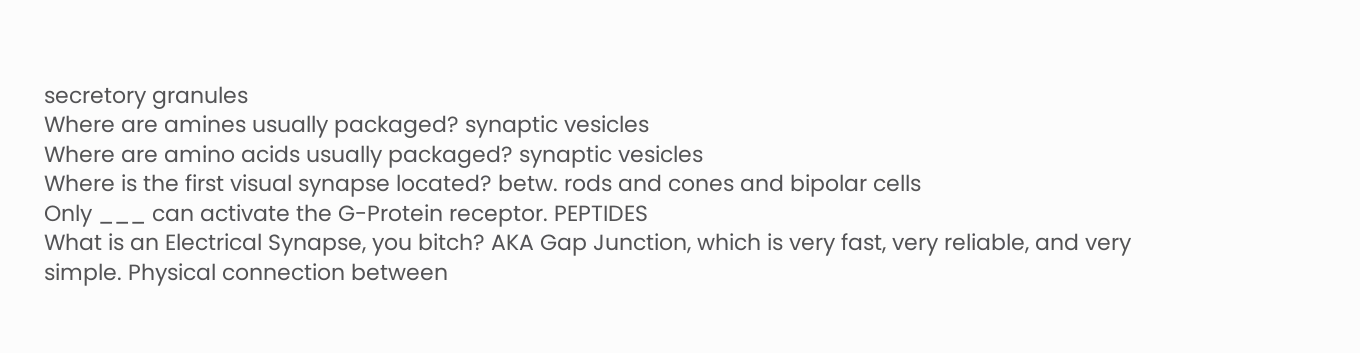secretory granules
Where are amines usually packaged? synaptic vesicles
Where are amino acids usually packaged? synaptic vesicles
Where is the first visual synapse located? betw. rods and cones and bipolar cells
Only ___ can activate the G-Protein receptor. PEPTIDES
What is an Electrical Synapse, you bitch? AKA Gap Junction, which is very fast, very reliable, and very simple. Physical connection between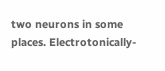two neurons in some places. Electrotonically-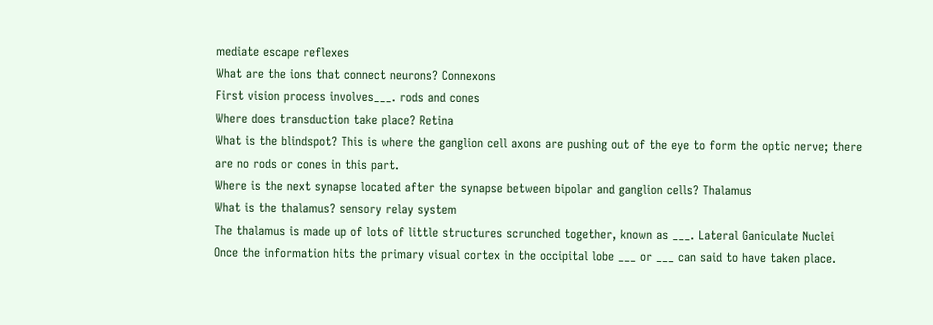mediate escape reflexes
What are the ions that connect neurons? Connexons
First vision process involves___. rods and cones
Where does transduction take place? Retina
What is the blindspot? This is where the ganglion cell axons are pushing out of the eye to form the optic nerve; there are no rods or cones in this part.
Where is the next synapse located after the synapse between bipolar and ganglion cells? Thalamus
What is the thalamus? sensory relay system
The thalamus is made up of lots of little structures scrunched together, known as ___. Lateral Ganiculate Nuclei
Once the information hits the primary visual cortex in the occipital lobe ___ or ___ can said to have taken place.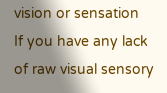vision or sensation
If you have any lack of raw visual sensory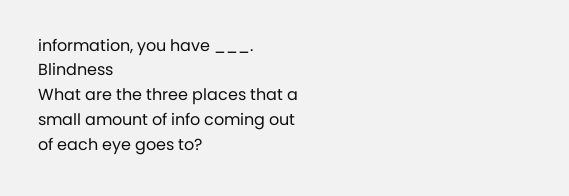information, you have ___. Blindness
What are the three places that a small amount of info coming out of each eye goes to?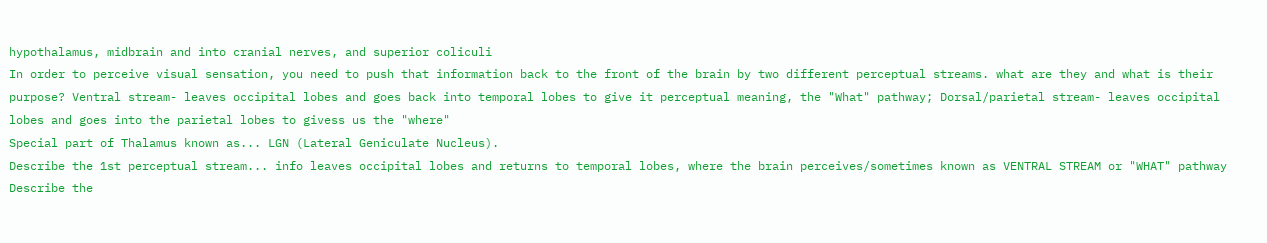hypothalamus, midbrain and into cranial nerves, and superior coliculi
In order to perceive visual sensation, you need to push that information back to the front of the brain by two different perceptual streams. what are they and what is their purpose? Ventral stream- leaves occipital lobes and goes back into temporal lobes to give it perceptual meaning, the "What" pathway; Dorsal/parietal stream- leaves occipital lobes and goes into the parietal lobes to givess us the "where"
Special part of Thalamus known as... LGN (Lateral Geniculate Nucleus).
Describe the 1st perceptual stream... info leaves occipital lobes and returns to temporal lobes, where the brain perceives/sometimes known as VENTRAL STREAM or "WHAT" pathway
Describe the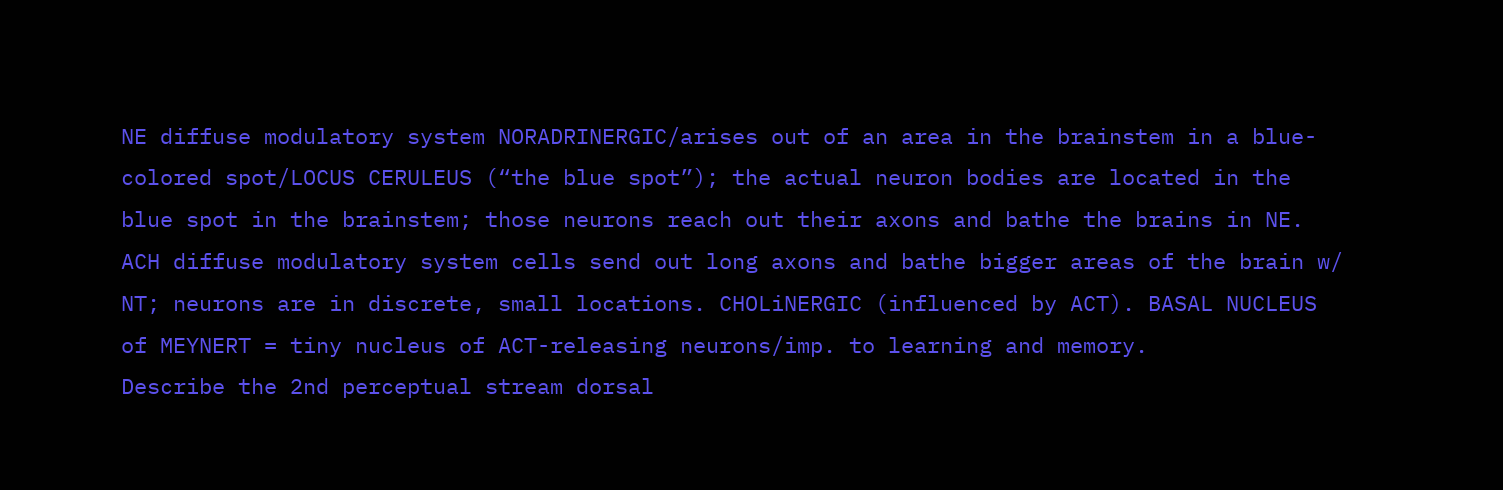NE diffuse modulatory system NORADRINERGIC/arises out of an area in the brainstem in a blue-colored spot/LOCUS CERULEUS (“the blue spot”); the actual neuron bodies are located in the blue spot in the brainstem; those neurons reach out their axons and bathe the brains in NE.
ACH diffuse modulatory system cells send out long axons and bathe bigger areas of the brain w/ NT; neurons are in discrete, small locations. CHOLiNERGIC (influenced by ACT). BASAL NUCLEUS of MEYNERT = tiny nucleus of ACT-releasing neurons/imp. to learning and memory.
Describe the 2nd perceptual stream dorsal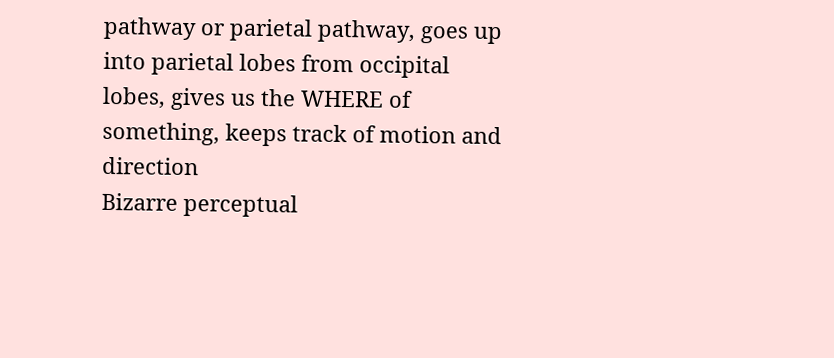pathway or parietal pathway, goes up into parietal lobes from occipital lobes, gives us the WHERE of something, keeps track of motion and direction
Bizarre perceptual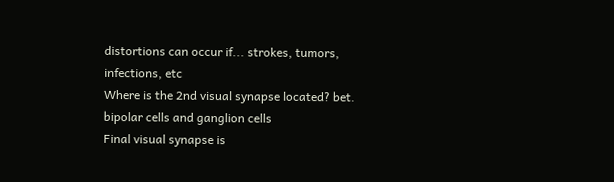distortions can occur if... strokes, tumors, infections, etc
Where is the 2nd visual synapse located? bet. bipolar cells and ganglion cells
Final visual synapse is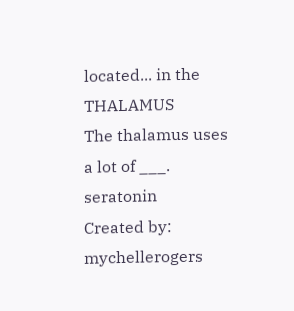located... in the THALAMUS
The thalamus uses a lot of ___. seratonin
Created by: mychellerogers